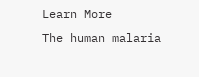Learn More
The human malaria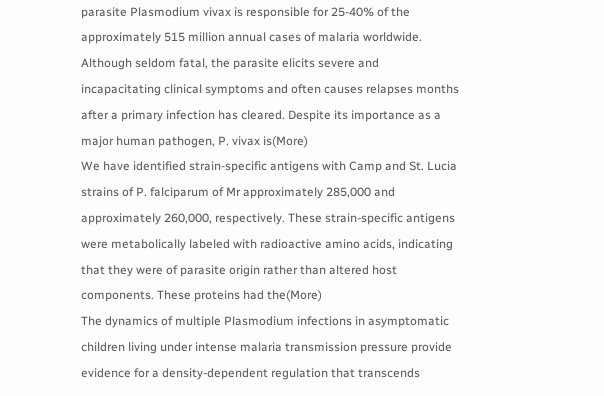parasite Plasmodium vivax is responsible for 25-40% of the approximately 515 million annual cases of malaria worldwide. Although seldom fatal, the parasite elicits severe and incapacitating clinical symptoms and often causes relapses months after a primary infection has cleared. Despite its importance as a major human pathogen, P. vivax is(More)
We have identified strain-specific antigens with Camp and St. Lucia strains of P. falciparum of Mr approximately 285,000 and approximately 260,000, respectively. These strain-specific antigens were metabolically labeled with radioactive amino acids, indicating that they were of parasite origin rather than altered host components. These proteins had the(More)
The dynamics of multiple Plasmodium infections in asymptomatic children living under intense malaria transmission pressure provide evidence for a density-dependent regulation that transcends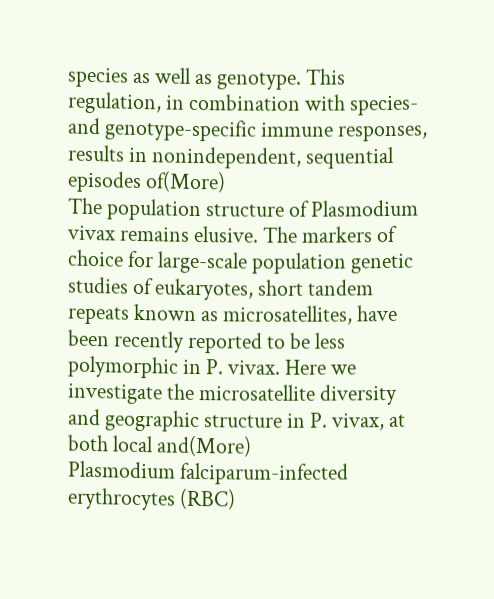species as well as genotype. This regulation, in combination with species- and genotype-specific immune responses, results in nonindependent, sequential episodes of(More)
The population structure of Plasmodium vivax remains elusive. The markers of choice for large-scale population genetic studies of eukaryotes, short tandem repeats known as microsatellites, have been recently reported to be less polymorphic in P. vivax. Here we investigate the microsatellite diversity and geographic structure in P. vivax, at both local and(More)
Plasmodium falciparum-infected erythrocytes (RBC)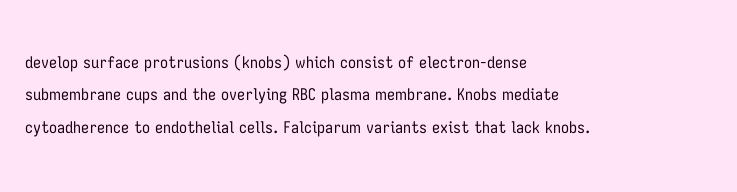develop surface protrusions (knobs) which consist of electron-dense submembrane cups and the overlying RBC plasma membrane. Knobs mediate cytoadherence to endothelial cells. Falciparum variants exist that lack knobs.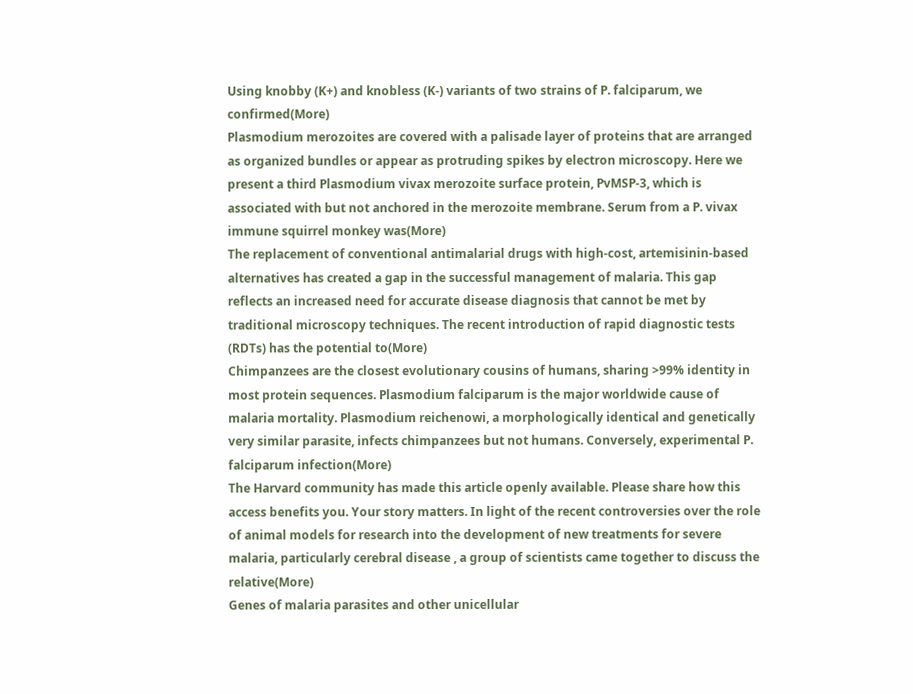Using knobby (K+) and knobless (K-) variants of two strains of P. falciparum, we confirmed(More)
Plasmodium merozoites are covered with a palisade layer of proteins that are arranged as organized bundles or appear as protruding spikes by electron microscopy. Here we present a third Plasmodium vivax merozoite surface protein, PvMSP-3, which is associated with but not anchored in the merozoite membrane. Serum from a P. vivax immune squirrel monkey was(More)
The replacement of conventional antimalarial drugs with high-cost, artemisinin-based alternatives has created a gap in the successful management of malaria. This gap reflects an increased need for accurate disease diagnosis that cannot be met by traditional microscopy techniques. The recent introduction of rapid diagnostic tests (RDTs) has the potential to(More)
Chimpanzees are the closest evolutionary cousins of humans, sharing >99% identity in most protein sequences. Plasmodium falciparum is the major worldwide cause of malaria mortality. Plasmodium reichenowi, a morphologically identical and genetically very similar parasite, infects chimpanzees but not humans. Conversely, experimental P. falciparum infection(More)
The Harvard community has made this article openly available. Please share how this access benefits you. Your story matters. In light of the recent controversies over the role of animal models for research into the development of new treatments for severe malaria, particularly cerebral disease , a group of scientists came together to discuss the relative(More)
Genes of malaria parasites and other unicellular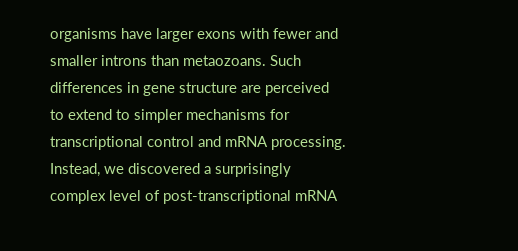organisms have larger exons with fewer and smaller introns than metaozoans. Such differences in gene structure are perceived to extend to simpler mechanisms for transcriptional control and mRNA processing. Instead, we discovered a surprisingly complex level of post-transcriptional mRNA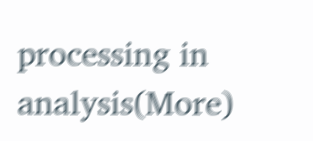processing in analysis(More)